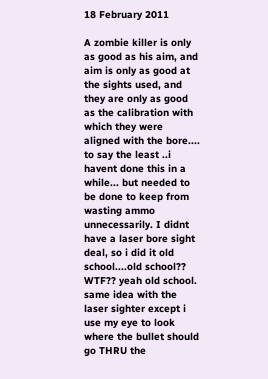18 February 2011

A zombie killer is only as good as his aim, and aim is only as good at the sights used, and they are only as good as the calibration with which they were aligned with the bore.... to say the least ..i havent done this in a while... but needed to be done to keep from wasting ammo unnecessarily. I didnt have a laser bore sight deal, so i did it old school....old school?? WTF?? yeah old school. same idea with the laser sighter except i use my eye to look where the bullet should go THRU the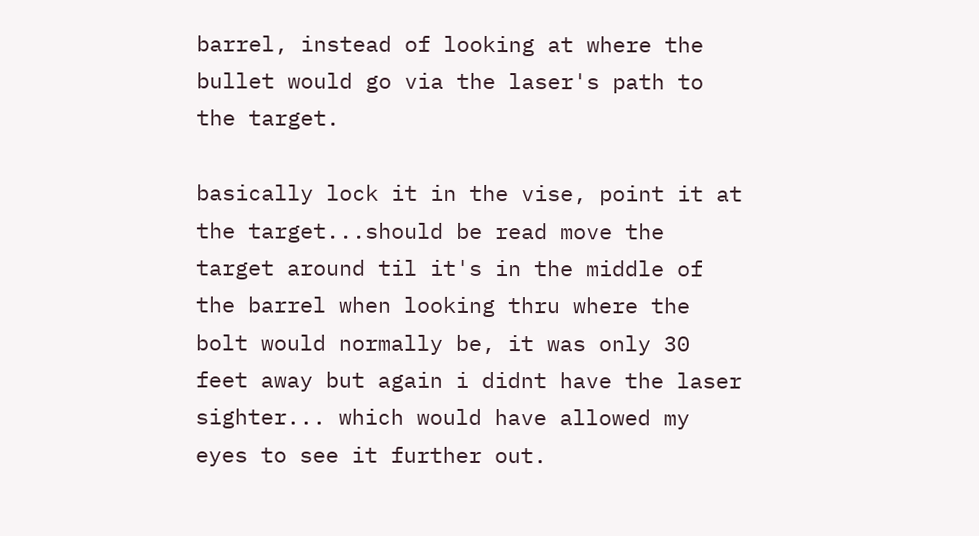barrel, instead of looking at where the bullet would go via the laser's path to the target.

basically lock it in the vise, point it at the target...should be read move the target around til it's in the middle of the barrel when looking thru where the bolt would normally be, it was only 30 feet away but again i didnt have the laser sighter... which would have allowed my eyes to see it further out.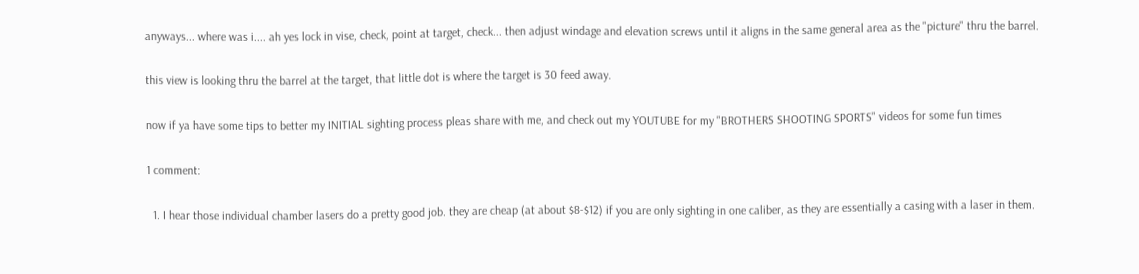anyways... where was i.... ah yes lock in vise, check, point at target, check... then adjust windage and elevation screws until it aligns in the same general area as the "picture" thru the barrel.

this view is looking thru the barrel at the target, that little dot is where the target is 30 feed away.

now if ya have some tips to better my INITIAL sighting process pleas share with me, and check out my YOUTUBE for my "BROTHERS SHOOTING SPORTS" videos for some fun times

1 comment:

  1. I hear those individual chamber lasers do a pretty good job. they are cheap (at about $8-$12) if you are only sighting in one caliber, as they are essentially a casing with a laser in them.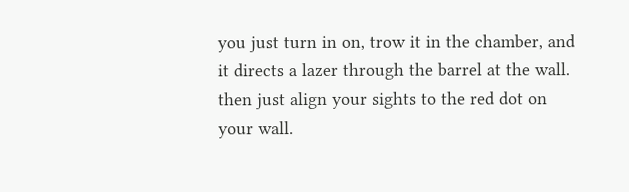you just turn in on, trow it in the chamber, and it directs a lazer through the barrel at the wall. then just align your sights to the red dot on your wall.